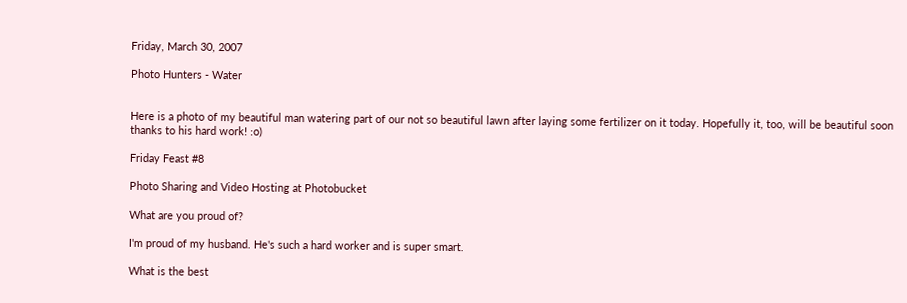Friday, March 30, 2007

Photo Hunters - Water


Here is a photo of my beautiful man watering part of our not so beautiful lawn after laying some fertilizer on it today. Hopefully it, too, will be beautiful soon thanks to his hard work! :o)

Friday Feast #8

Photo Sharing and Video Hosting at Photobucket

What are you proud of?

I'm proud of my husband. He's such a hard worker and is super smart.

What is the best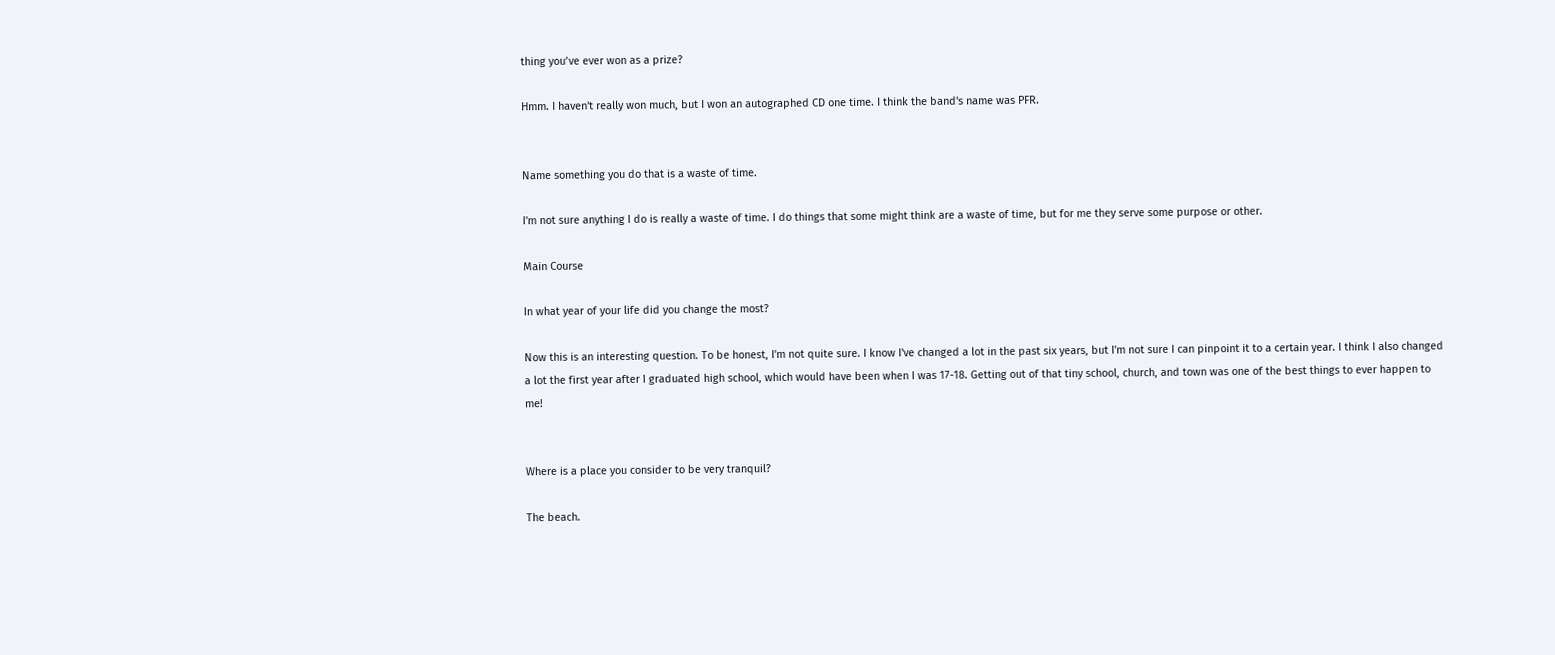thing you’ve ever won as a prize?

Hmm. I haven't really won much, but I won an autographed CD one time. I think the band's name was PFR.


Name something you do that is a waste of time.

I'm not sure anything I do is really a waste of time. I do things that some might think are a waste of time, but for me they serve some purpose or other.

Main Course

In what year of your life did you change the most?

Now this is an interesting question. To be honest, I'm not quite sure. I know I've changed a lot in the past six years, but I'm not sure I can pinpoint it to a certain year. I think I also changed a lot the first year after I graduated high school, which would have been when I was 17-18. Getting out of that tiny school, church, and town was one of the best things to ever happen to me!


Where is a place you consider to be very tranquil?

The beach.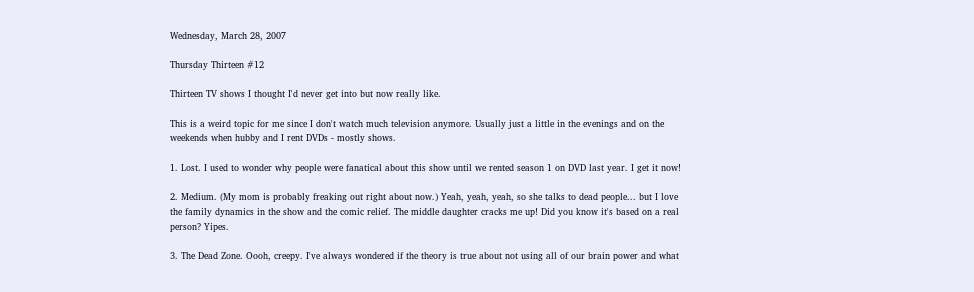Wednesday, March 28, 2007

Thursday Thirteen #12

Thirteen TV shows I thought I'd never get into but now really like.

This is a weird topic for me since I don't watch much television anymore. Usually just a little in the evenings and on the weekends when hubby and I rent DVDs - mostly shows.

1. Lost. I used to wonder why people were fanatical about this show until we rented season 1 on DVD last year. I get it now!

2. Medium. (My mom is probably freaking out right about now.) Yeah, yeah, yeah, so she talks to dead people... but I love the family dynamics in the show and the comic relief. The middle daughter cracks me up! Did you know it's based on a real person? Yipes.

3. The Dead Zone. Oooh, creepy. I've always wondered if the theory is true about not using all of our brain power and what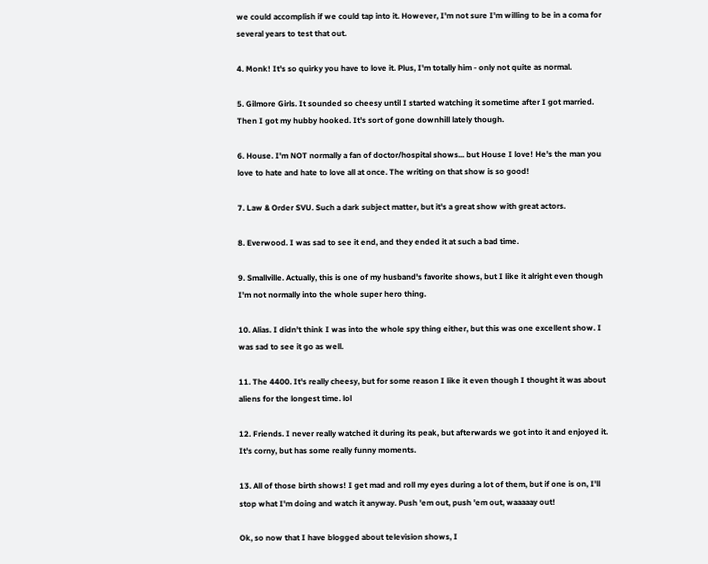we could accomplish if we could tap into it. However, I'm not sure I'm willing to be in a coma for several years to test that out.

4. Monk! It's so quirky you have to love it. Plus, I'm totally him - only not quite as normal.

5. Gilmore Girls. It sounded so cheesy until I started watching it sometime after I got married. Then I got my hubby hooked. It's sort of gone downhill lately though.

6. House. I'm NOT normally a fan of doctor/hospital shows... but House I love! He's the man you love to hate and hate to love all at once. The writing on that show is so good!

7. Law & Order SVU. Such a dark subject matter, but it's a great show with great actors.

8. Everwood. I was sad to see it end, and they ended it at such a bad time.

9. Smallville. Actually, this is one of my husband's favorite shows, but I like it alright even though I'm not normally into the whole super hero thing.

10. Alias. I didn't think I was into the whole spy thing either, but this was one excellent show. I was sad to see it go as well.

11. The 4400. It's really cheesy, but for some reason I like it even though I thought it was about aliens for the longest time. lol

12. Friends. I never really watched it during its peak, but afterwards we got into it and enjoyed it. It's corny, but has some really funny moments.

13. All of those birth shows! I get mad and roll my eyes during a lot of them, but if one is on, I'll stop what I'm doing and watch it anyway. Push 'em out, push 'em out, waaaaay out!

Ok, so now that I have blogged about television shows, I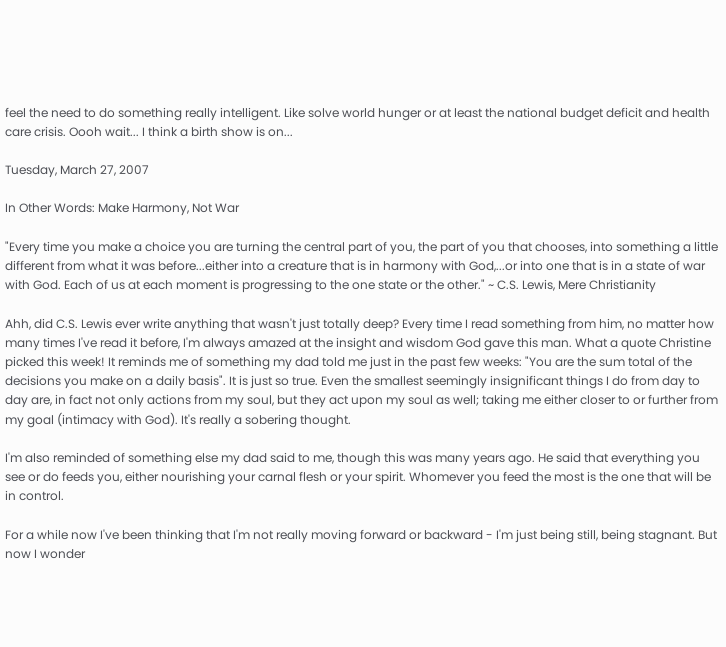feel the need to do something really intelligent. Like solve world hunger or at least the national budget deficit and health care crisis. Oooh wait... I think a birth show is on...

Tuesday, March 27, 2007

In Other Words: Make Harmony, Not War

"Every time you make a choice you are turning the central part of you, the part of you that chooses, into something a little different from what it was before...either into a creature that is in harmony with God,...or into one that is in a state of war with God. Each of us at each moment is progressing to the one state or the other." ~ C.S. Lewis, Mere Christianity

Ahh, did C.S. Lewis ever write anything that wasn't just totally deep? Every time I read something from him, no matter how many times I've read it before, I'm always amazed at the insight and wisdom God gave this man. What a quote Christine picked this week! It reminds me of something my dad told me just in the past few weeks: "You are the sum total of the decisions you make on a daily basis". It is just so true. Even the smallest seemingly insignificant things I do from day to day are, in fact not only actions from my soul, but they act upon my soul as well; taking me either closer to or further from my goal (intimacy with God). It's really a sobering thought.

I'm also reminded of something else my dad said to me, though this was many years ago. He said that everything you see or do feeds you, either nourishing your carnal flesh or your spirit. Whomever you feed the most is the one that will be in control.

For a while now I've been thinking that I'm not really moving forward or backward - I'm just being still, being stagnant. But now I wonder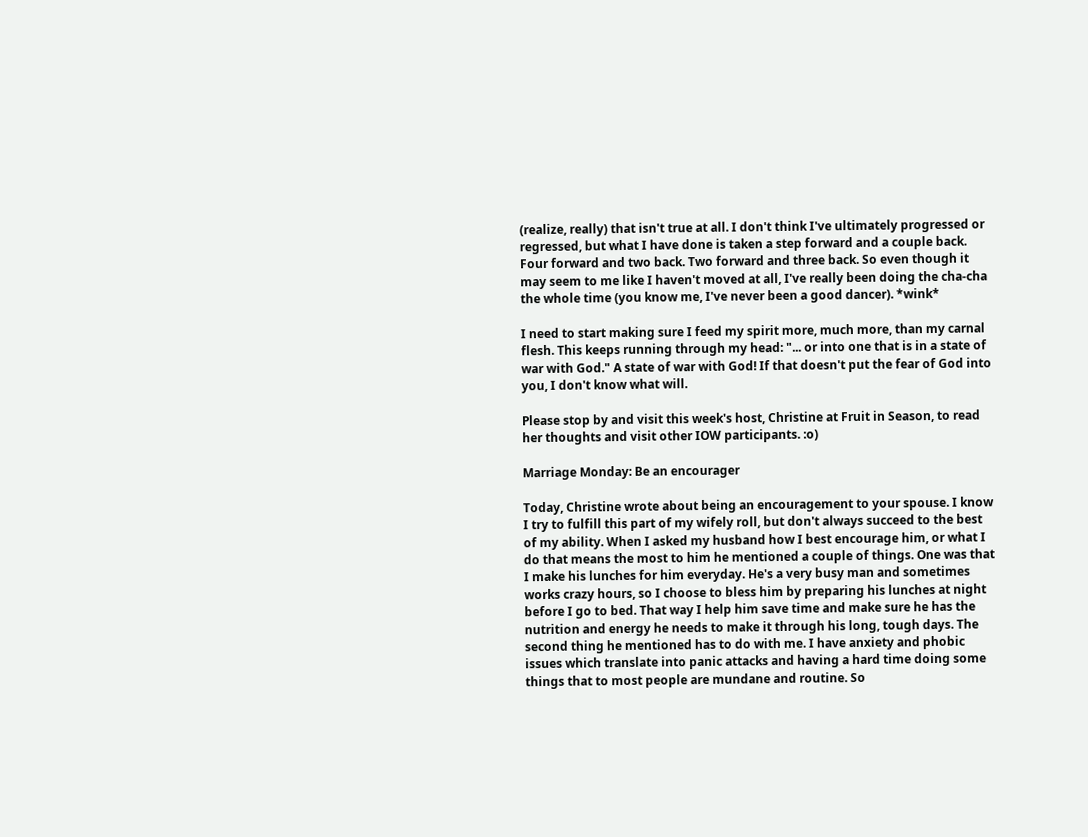(realize, really) that isn't true at all. I don't think I've ultimately progressed or regressed, but what I have done is taken a step forward and a couple back. Four forward and two back. Two forward and three back. So even though it may seem to me like I haven't moved at all, I've really been doing the cha-cha the whole time (you know me, I've never been a good dancer). *wink*

I need to start making sure I feed my spirit more, much more, than my carnal flesh. This keeps running through my head: "... or into one that is in a state of war with God." A state of war with God! If that doesn't put the fear of God into you, I don't know what will.

Please stop by and visit this week's host, Christine at Fruit in Season, to read her thoughts and visit other IOW participants. :o)

Marriage Monday: Be an encourager

Today, Christine wrote about being an encouragement to your spouse. I know I try to fulfill this part of my wifely roll, but don't always succeed to the best of my ability. When I asked my husband how I best encourage him, or what I do that means the most to him he mentioned a couple of things. One was that I make his lunches for him everyday. He's a very busy man and sometimes works crazy hours, so I choose to bless him by preparing his lunches at night before I go to bed. That way I help him save time and make sure he has the nutrition and energy he needs to make it through his long, tough days. The second thing he mentioned has to do with me. I have anxiety and phobic issues which translate into panic attacks and having a hard time doing some things that to most people are mundane and routine. So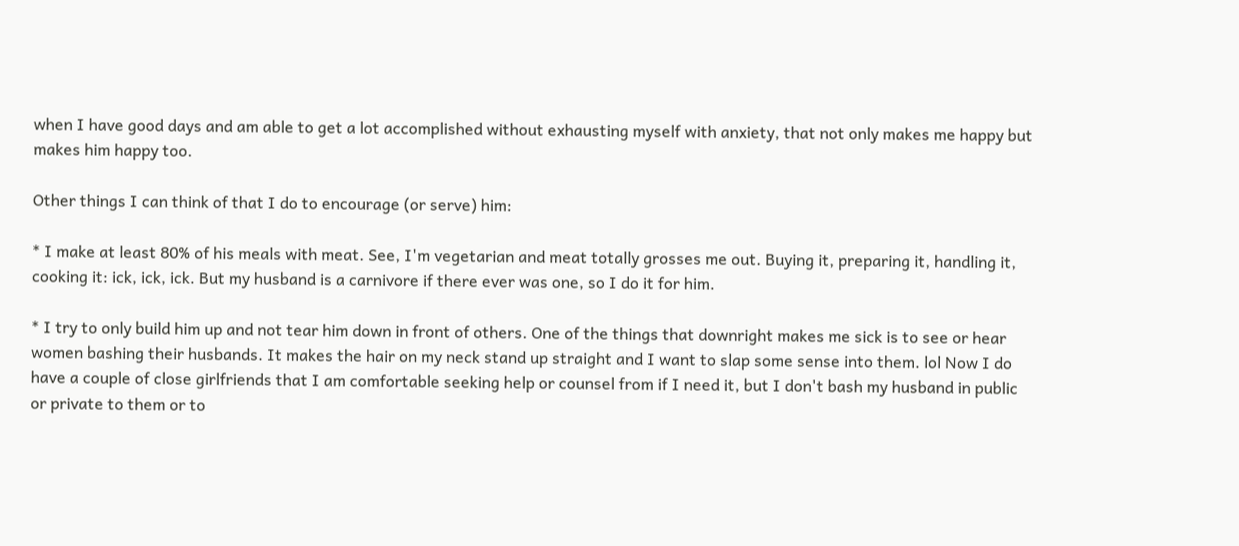when I have good days and am able to get a lot accomplished without exhausting myself with anxiety, that not only makes me happy but makes him happy too.

Other things I can think of that I do to encourage (or serve) him:

* I make at least 80% of his meals with meat. See, I'm vegetarian and meat totally grosses me out. Buying it, preparing it, handling it, cooking it: ick, ick, ick. But my husband is a carnivore if there ever was one, so I do it for him.

* I try to only build him up and not tear him down in front of others. One of the things that downright makes me sick is to see or hear women bashing their husbands. It makes the hair on my neck stand up straight and I want to slap some sense into them. lol Now I do have a couple of close girlfriends that I am comfortable seeking help or counsel from if I need it, but I don't bash my husband in public or private to them or to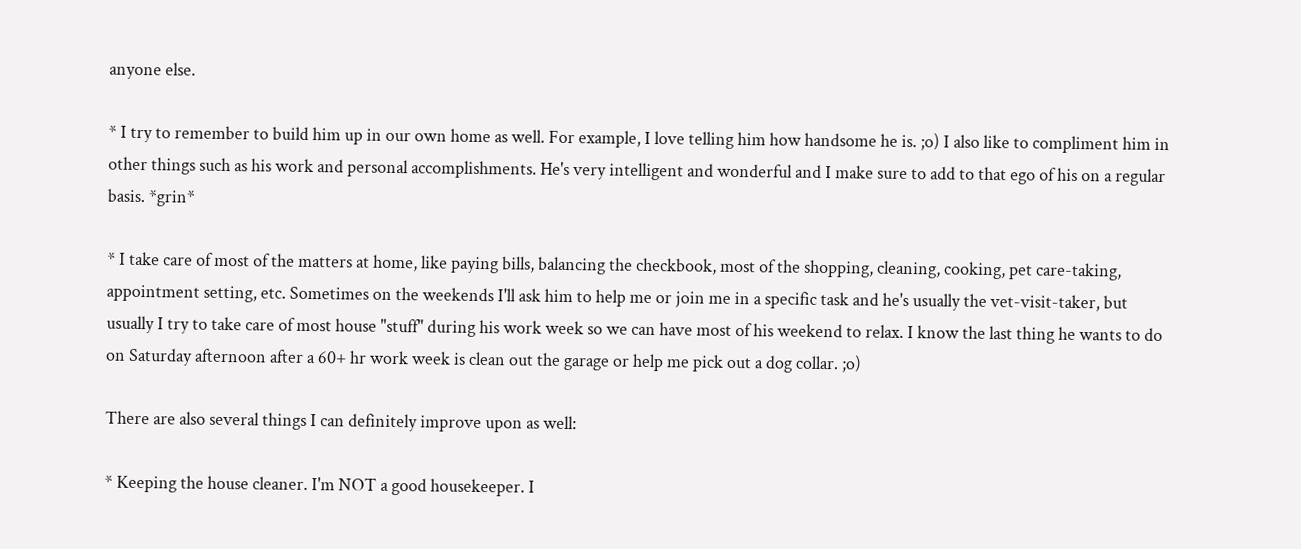anyone else.

* I try to remember to build him up in our own home as well. For example, I love telling him how handsome he is. ;o) I also like to compliment him in other things such as his work and personal accomplishments. He's very intelligent and wonderful and I make sure to add to that ego of his on a regular basis. *grin*

* I take care of most of the matters at home, like paying bills, balancing the checkbook, most of the shopping, cleaning, cooking, pet care-taking, appointment setting, etc. Sometimes on the weekends I'll ask him to help me or join me in a specific task and he's usually the vet-visit-taker, but usually I try to take care of most house "stuff" during his work week so we can have most of his weekend to relax. I know the last thing he wants to do on Saturday afternoon after a 60+ hr work week is clean out the garage or help me pick out a dog collar. ;o)

There are also several things I can definitely improve upon as well:

* Keeping the house cleaner. I'm NOT a good housekeeper. I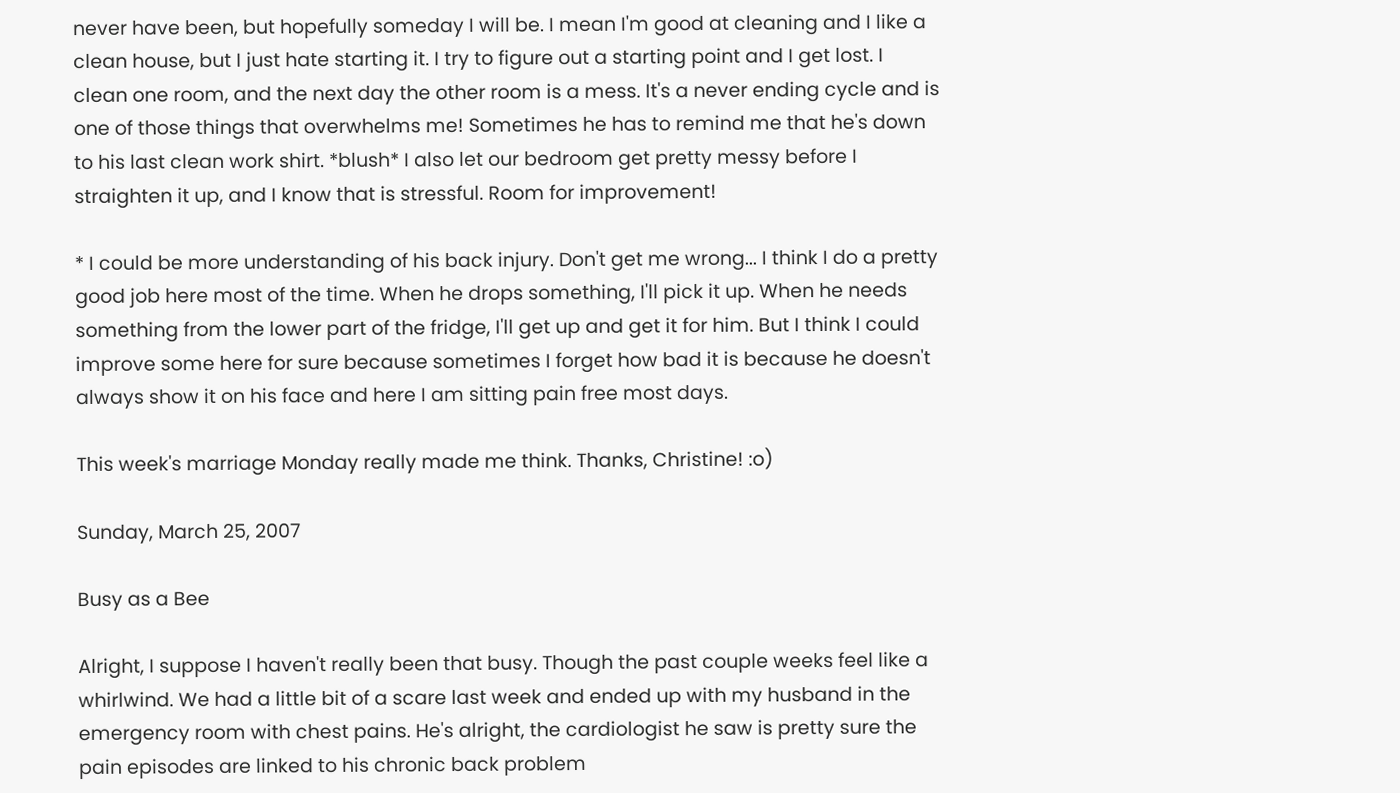never have been, but hopefully someday I will be. I mean I'm good at cleaning and I like a clean house, but I just hate starting it. I try to figure out a starting point and I get lost. I clean one room, and the next day the other room is a mess. It's a never ending cycle and is one of those things that overwhelms me! Sometimes he has to remind me that he's down to his last clean work shirt. *blush* I also let our bedroom get pretty messy before I straighten it up, and I know that is stressful. Room for improvement!

* I could be more understanding of his back injury. Don't get me wrong... I think I do a pretty good job here most of the time. When he drops something, I'll pick it up. When he needs something from the lower part of the fridge, I'll get up and get it for him. But I think I could improve some here for sure because sometimes I forget how bad it is because he doesn't always show it on his face and here I am sitting pain free most days.

This week's marriage Monday really made me think. Thanks, Christine! :o)

Sunday, March 25, 2007

Busy as a Bee

Alright, I suppose I haven't really been that busy. Though the past couple weeks feel like a whirlwind. We had a little bit of a scare last week and ended up with my husband in the emergency room with chest pains. He's alright, the cardiologist he saw is pretty sure the pain episodes are linked to his chronic back problem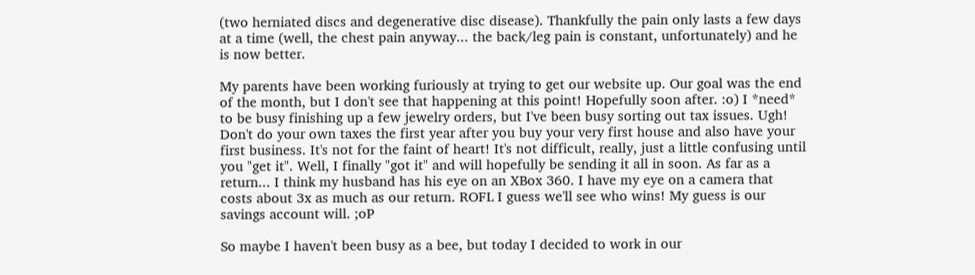(two herniated discs and degenerative disc disease). Thankfully the pain only lasts a few days at a time (well, the chest pain anyway... the back/leg pain is constant, unfortunately) and he is now better.

My parents have been working furiously at trying to get our website up. Our goal was the end of the month, but I don't see that happening at this point! Hopefully soon after. :o) I *need* to be busy finishing up a few jewelry orders, but I've been busy sorting out tax issues. Ugh! Don't do your own taxes the first year after you buy your very first house and also have your first business. It's not for the faint of heart! It's not difficult, really, just a little confusing until you "get it". Well, I finally "got it" and will hopefully be sending it all in soon. As far as a return... I think my husband has his eye on an XBox 360. I have my eye on a camera that costs about 3x as much as our return. ROFL I guess we'll see who wins! My guess is our savings account will. ;oP

So maybe I haven't been busy as a bee, but today I decided to work in our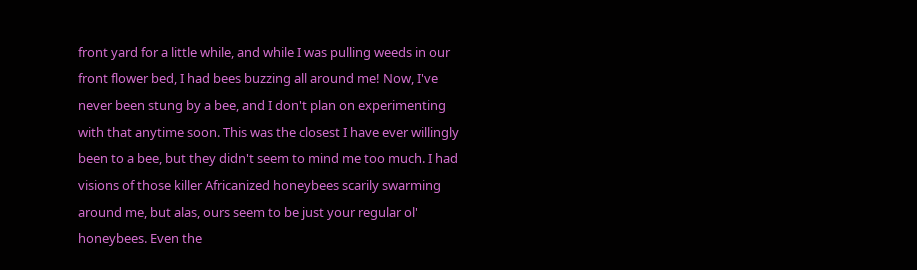front yard for a little while, and while I was pulling weeds in our front flower bed, I had bees buzzing all around me! Now, I've never been stung by a bee, and I don't plan on experimenting with that anytime soon. This was the closest I have ever willingly been to a bee, but they didn't seem to mind me too much. I had visions of those killer Africanized honeybees scarily swarming around me, but alas, ours seem to be just your regular ol' honeybees. Even the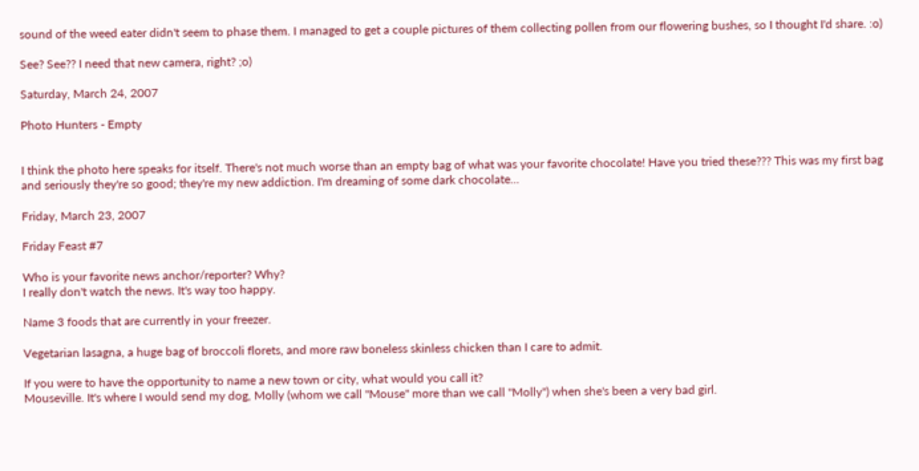sound of the weed eater didn't seem to phase them. I managed to get a couple pictures of them collecting pollen from our flowering bushes, so I thought I'd share. :o)

See? See?? I need that new camera, right? ;o)

Saturday, March 24, 2007

Photo Hunters - Empty


I think the photo here speaks for itself. There's not much worse than an empty bag of what was your favorite chocolate! Have you tried these??? This was my first bag and seriously they're so good; they're my new addiction. I'm dreaming of some dark chocolate...

Friday, March 23, 2007

Friday Feast #7

Who is your favorite news anchor/reporter? Why?
I really don't watch the news. It's way too happy.

Name 3 foods that are currently in your freezer.

Vegetarian lasagna, a huge bag of broccoli florets, and more raw boneless skinless chicken than I care to admit.

If you were to have the opportunity to name a new town or city, what would you call it?
Mouseville. It's where I would send my dog, Molly (whom we call "Mouse" more than we call "Molly") when she's been a very bad girl.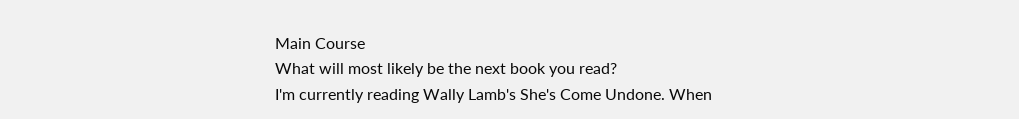Main Course
What will most likely be the next book you read?
I'm currently reading Wally Lamb's She's Come Undone. When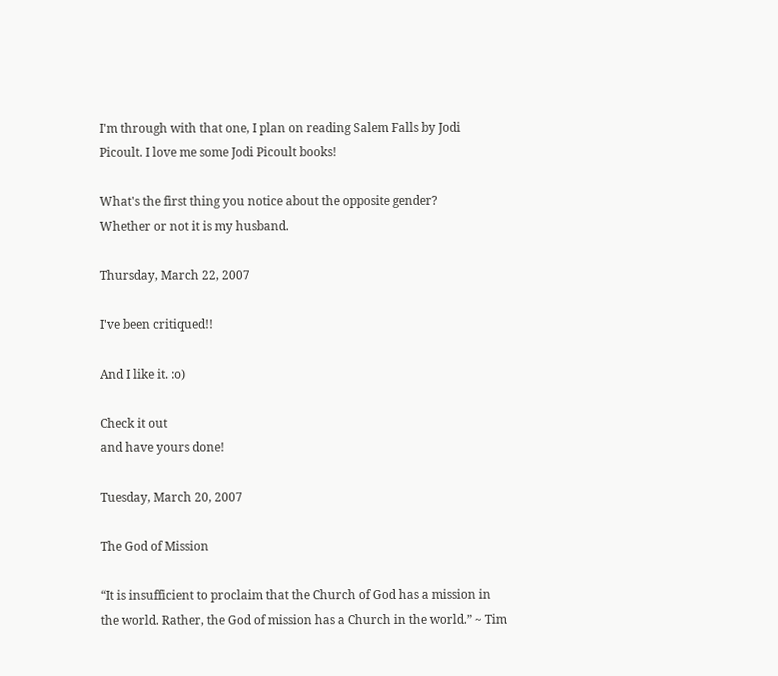I'm through with that one, I plan on reading Salem Falls by Jodi Picoult. I love me some Jodi Picoult books!

What's the first thing you notice about the opposite gender?
Whether or not it is my husband.

Thursday, March 22, 2007

I've been critiqued!!

And I like it. :o)

Check it out
and have yours done!

Tuesday, March 20, 2007

The God of Mission

“It is insufficient to proclaim that the Church of God has a mission in the world. Rather, the God of mission has a Church in the world.” ~ Tim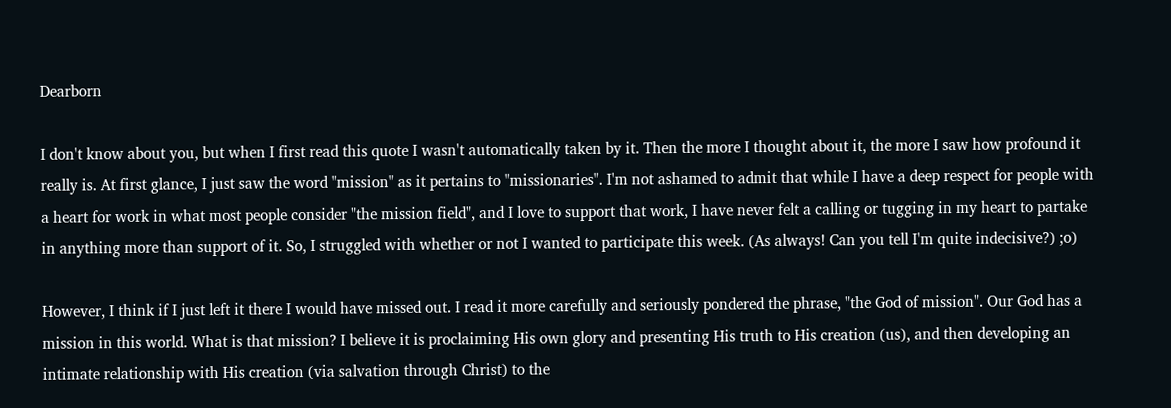Dearborn

I don't know about you, but when I first read this quote I wasn't automatically taken by it. Then the more I thought about it, the more I saw how profound it really is. At first glance, I just saw the word "mission" as it pertains to "missionaries". I'm not ashamed to admit that while I have a deep respect for people with a heart for work in what most people consider "the mission field", and I love to support that work, I have never felt a calling or tugging in my heart to partake in anything more than support of it. So, I struggled with whether or not I wanted to participate this week. (As always! Can you tell I'm quite indecisive?) ;o)

However, I think if I just left it there I would have missed out. I read it more carefully and seriously pondered the phrase, "the God of mission". Our God has a mission in this world. What is that mission? I believe it is proclaiming His own glory and presenting His truth to His creation (us), and then developing an intimate relationship with His creation (via salvation through Christ) to the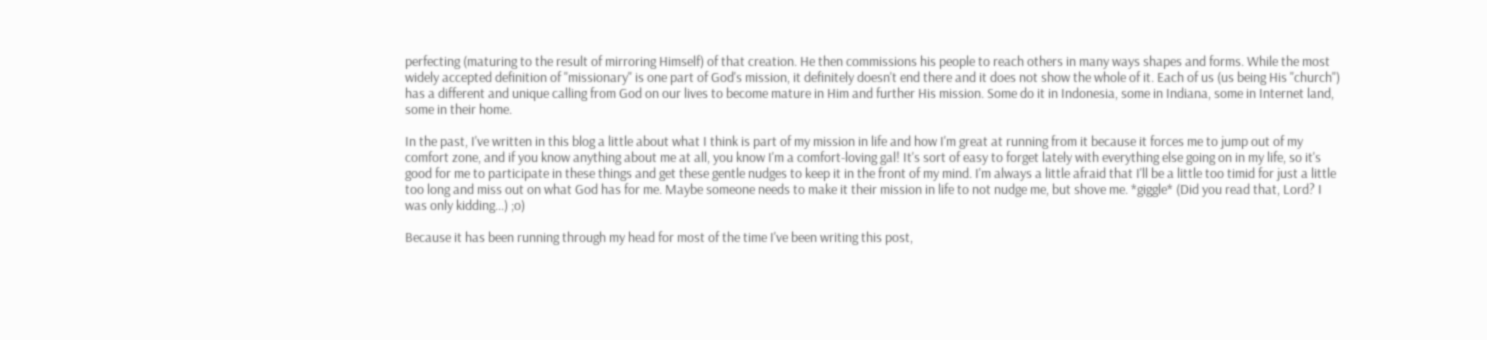perfecting (maturing to the result of mirroring Himself) of that creation. He then commissions his people to reach others in many ways shapes and forms. While the most widely accepted definition of "missionary" is one part of God's mission, it definitely doesn't end there and it does not show the whole of it. Each of us (us being His "church") has a different and unique calling from God on our lives to become mature in Him and further His mission. Some do it in Indonesia, some in Indiana, some in Internet land, some in their home.

In the past, I've written in this blog a little about what I think is part of my mission in life and how I'm great at running from it because it forces me to jump out of my comfort zone, and if you know anything about me at all, you know I'm a comfort-loving gal! It's sort of easy to forget lately with everything else going on in my life, so it's good for me to participate in these things and get these gentle nudges to keep it in the front of my mind. I'm always a little afraid that I'll be a little too timid for just a little too long and miss out on what God has for me. Maybe someone needs to make it their mission in life to not nudge me, but shove me. *giggle* (Did you read that, Lord? I was only kidding...) ;o)

Because it has been running through my head for most of the time I've been writing this post,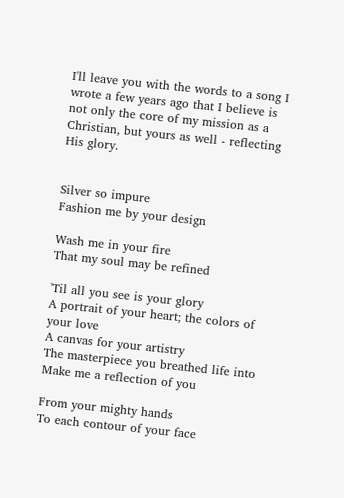I'll leave you with the words to a song I wrote a few years ago that I believe is not only the core of my mission as a Christian, but yours as well - reflecting His glory.


Silver so impure
Fashion me by your design

Wash me in your fire
That my soul may be refined

'Til all you see is your glory
A portrait of your heart; the colors of your love
A canvas for your artistry
The masterpiece you breathed life into
Make me a reflection of you

From your mighty hands
To each contour of your face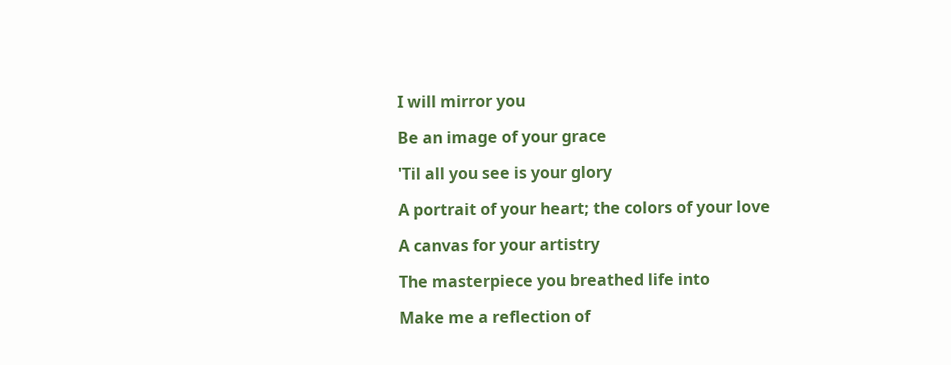I will mirror you

Be an image of your grace

'Til all you see is your glory

A portrait of your heart; the colors of your love

A canvas for your artistry

The masterpiece you breathed life into

Make me a reflection of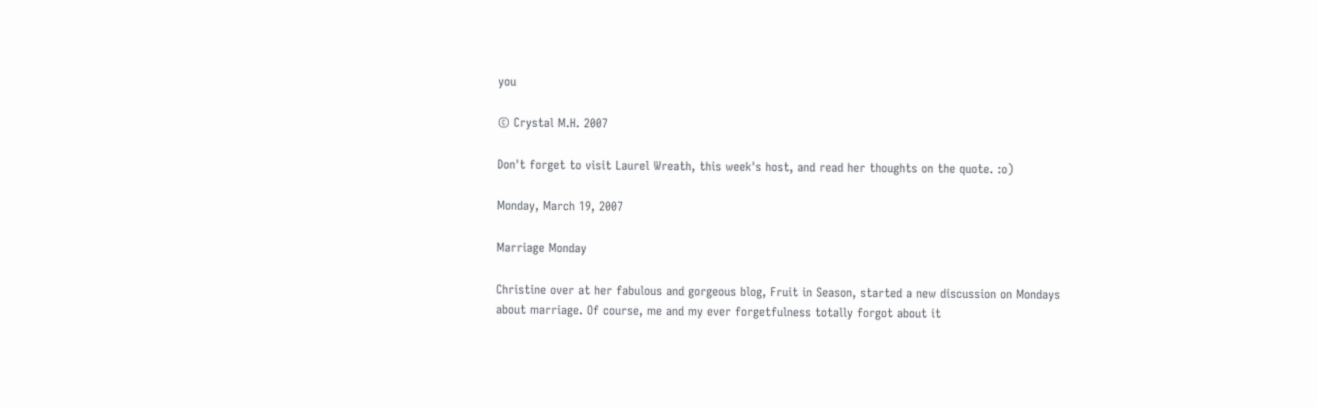you

© Crystal M.H. 2007

Don't forget to visit Laurel Wreath, this week's host, and read her thoughts on the quote. :o)

Monday, March 19, 2007

Marriage Monday

Christine over at her fabulous and gorgeous blog, Fruit in Season, started a new discussion on Mondays about marriage. Of course, me and my ever forgetfulness totally forgot about it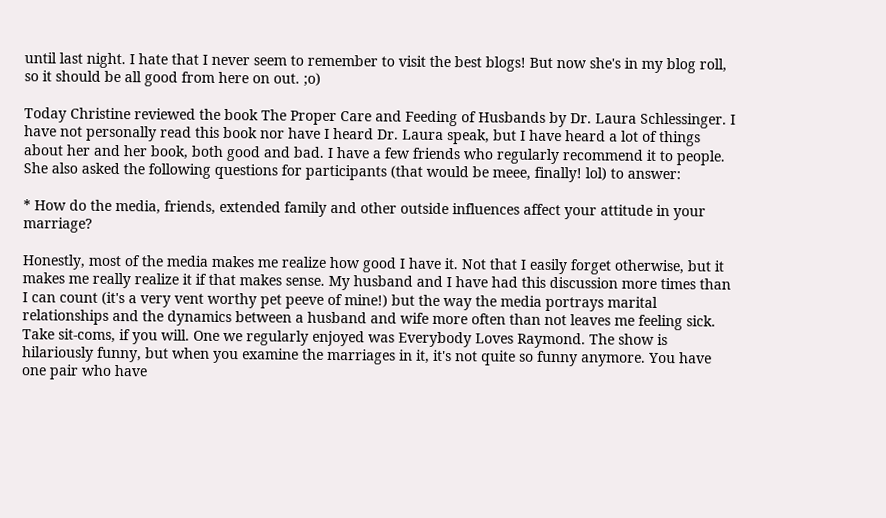until last night. I hate that I never seem to remember to visit the best blogs! But now she's in my blog roll, so it should be all good from here on out. ;o)

Today Christine reviewed the book The Proper Care and Feeding of Husbands by Dr. Laura Schlessinger. I have not personally read this book nor have I heard Dr. Laura speak, but I have heard a lot of things about her and her book, both good and bad. I have a few friends who regularly recommend it to people. She also asked the following questions for participants (that would be meee, finally! lol) to answer:

* How do the media, friends, extended family and other outside influences affect your attitude in your marriage?

Honestly, most of the media makes me realize how good I have it. Not that I easily forget otherwise, but it makes me really realize it if that makes sense. My husband and I have had this discussion more times than I can count (it's a very vent worthy pet peeve of mine!) but the way the media portrays marital relationships and the dynamics between a husband and wife more often than not leaves me feeling sick. Take sit-coms, if you will. One we regularly enjoyed was Everybody Loves Raymond. The show is hilariously funny, but when you examine the marriages in it, it's not quite so funny anymore. You have one pair who have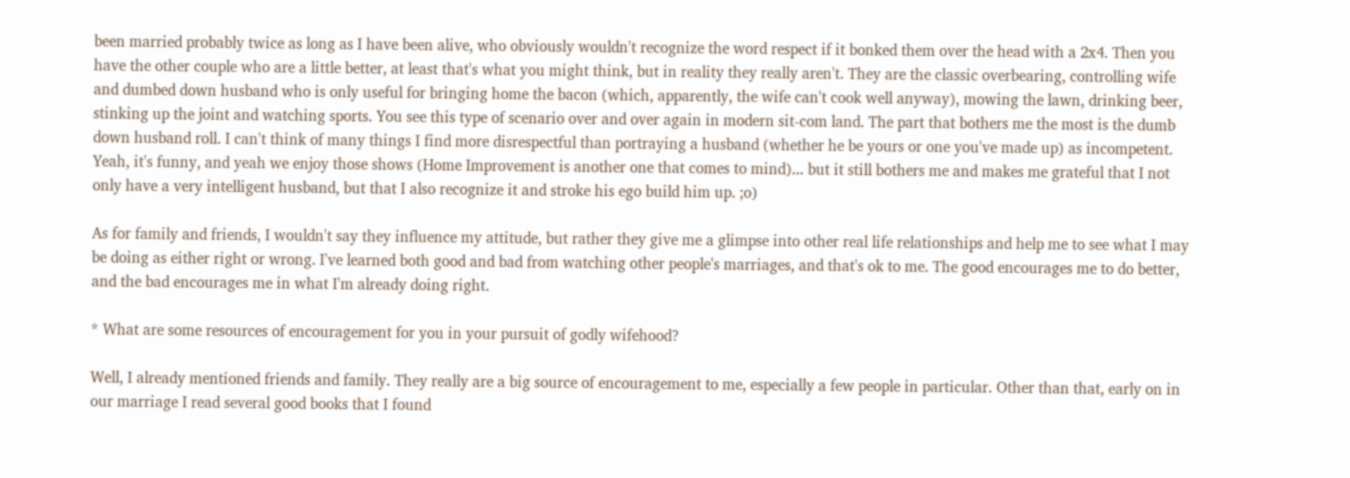been married probably twice as long as I have been alive, who obviously wouldn't recognize the word respect if it bonked them over the head with a 2x4. Then you have the other couple who are a little better, at least that's what you might think, but in reality they really aren't. They are the classic overbearing, controlling wife and dumbed down husband who is only useful for bringing home the bacon (which, apparently, the wife can't cook well anyway), mowing the lawn, drinking beer, stinking up the joint and watching sports. You see this type of scenario over and over again in modern sit-com land. The part that bothers me the most is the dumb down husband roll. I can't think of many things I find more disrespectful than portraying a husband (whether he be yours or one you've made up) as incompetent. Yeah, it's funny, and yeah we enjoy those shows (Home Improvement is another one that comes to mind)... but it still bothers me and makes me grateful that I not only have a very intelligent husband, but that I also recognize it and stroke his ego build him up. ;o)

As for family and friends, I wouldn't say they influence my attitude, but rather they give me a glimpse into other real life relationships and help me to see what I may be doing as either right or wrong. I've learned both good and bad from watching other people's marriages, and that's ok to me. The good encourages me to do better, and the bad encourages me in what I'm already doing right.

* What are some resources of encouragement for you in your pursuit of godly wifehood?

Well, I already mentioned friends and family. They really are a big source of encouragement to me, especially a few people in particular. Other than that, early on in our marriage I read several good books that I found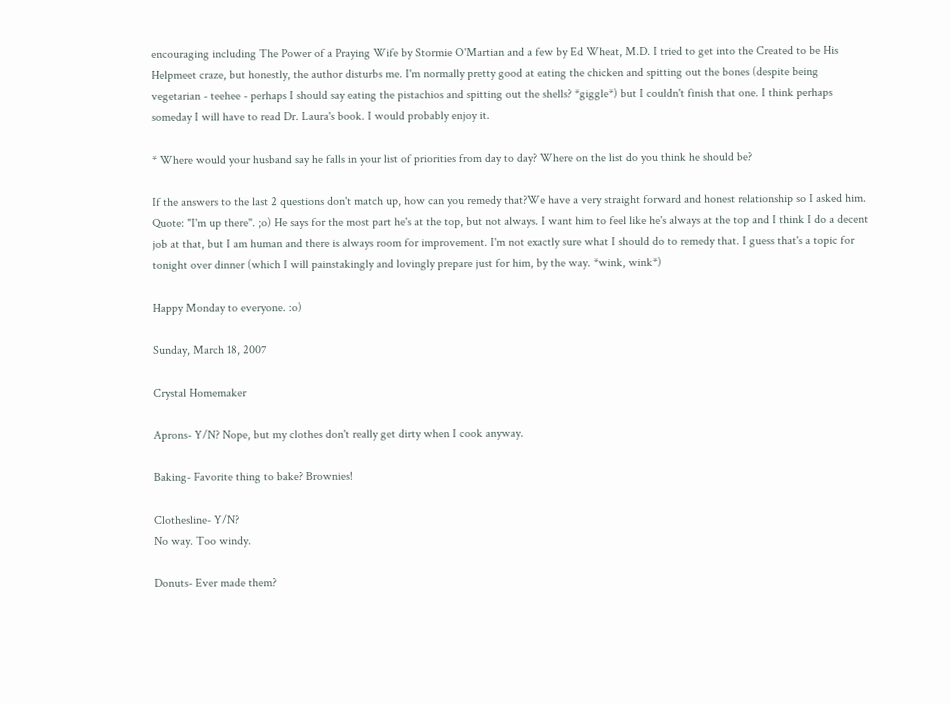encouraging including The Power of a Praying Wife by Stormie O'Martian and a few by Ed Wheat, M.D. I tried to get into the Created to be His Helpmeet craze, but honestly, the author disturbs me. I'm normally pretty good at eating the chicken and spitting out the bones (despite being vegetarian - teehee - perhaps I should say eating the pistachios and spitting out the shells? *giggle*) but I couldn't finish that one. I think perhaps someday I will have to read Dr. Laura's book. I would probably enjoy it.

* Where would your husband say he falls in your list of priorities from day to day? Where on the list do you think he should be?

If the answers to the last 2 questions don't match up, how can you remedy that?We have a very straight forward and honest relationship so I asked him. Quote: "I'm up there". ;o) He says for the most part he's at the top, but not always. I want him to feel like he's always at the top and I think I do a decent job at that, but I am human and there is always room for improvement. I'm not exactly sure what I should do to remedy that. I guess that's a topic for tonight over dinner (which I will painstakingly and lovingly prepare just for him, by the way. *wink, wink*)

Happy Monday to everyone. :o)

Sunday, March 18, 2007

Crystal Homemaker

Aprons- Y/N? Nope, but my clothes don't really get dirty when I cook anyway.

Baking- Favorite thing to bake? Brownies!

Clothesline- Y/N?
No way. Too windy.

Donuts- Ever made them?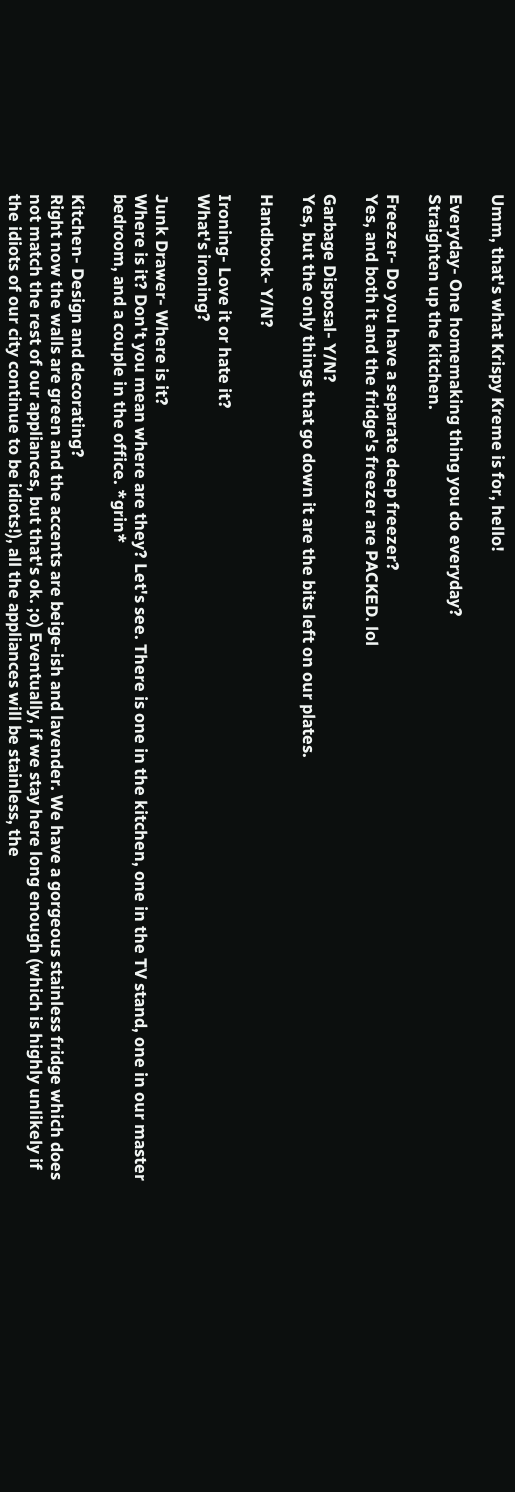Umm, that's what Krispy Kreme is for, hello!

Everyday- One homemaking thing you do everyday?
Straighten up the kitchen.

Freezer- Do you have a separate deep freezer?
Yes, and both it and the fridge's freezer are PACKED. lol

Garbage Disposal- Y/N?
Yes, but the only things that go down it are the bits left on our plates.

Handbook- Y/N?

Ironing- Love it or hate it?
What's ironing?

Junk Drawer- Where is it?
Where is it? Don't you mean where are they? Let's see. There is one in the kitchen, one in the TV stand, one in our master bedroom, and a couple in the office. *grin*

Kitchen- Design and decorating?
Right now the walls are green and the accents are beige-ish and lavender. We have a gorgeous stainless fridge which does not match the rest of our appliances, but that's ok. ;o) Eventually, if we stay here long enough (which is highly unlikely if the idiots of our city continue to be idiots!), all the appliances will be stainless, the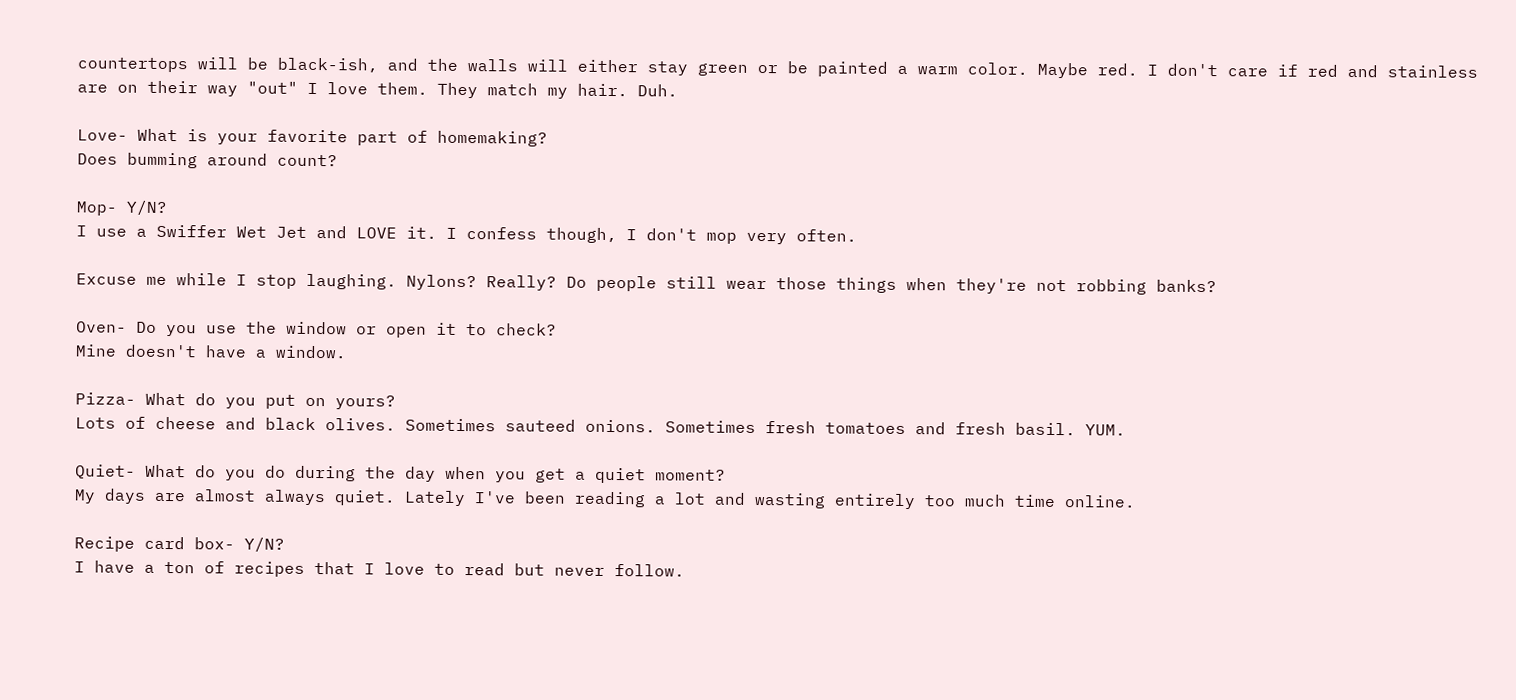countertops will be black-ish, and the walls will either stay green or be painted a warm color. Maybe red. I don't care if red and stainless are on their way "out" I love them. They match my hair. Duh.

Love- What is your favorite part of homemaking?
Does bumming around count?

Mop- Y/N?
I use a Swiffer Wet Jet and LOVE it. I confess though, I don't mop very often.

Excuse me while I stop laughing. Nylons? Really? Do people still wear those things when they're not robbing banks?

Oven- Do you use the window or open it to check?
Mine doesn't have a window.

Pizza- What do you put on yours?
Lots of cheese and black olives. Sometimes sauteed onions. Sometimes fresh tomatoes and fresh basil. YUM.

Quiet- What do you do during the day when you get a quiet moment?
My days are almost always quiet. Lately I've been reading a lot and wasting entirely too much time online.

Recipe card box- Y/N?
I have a ton of recipes that I love to read but never follow.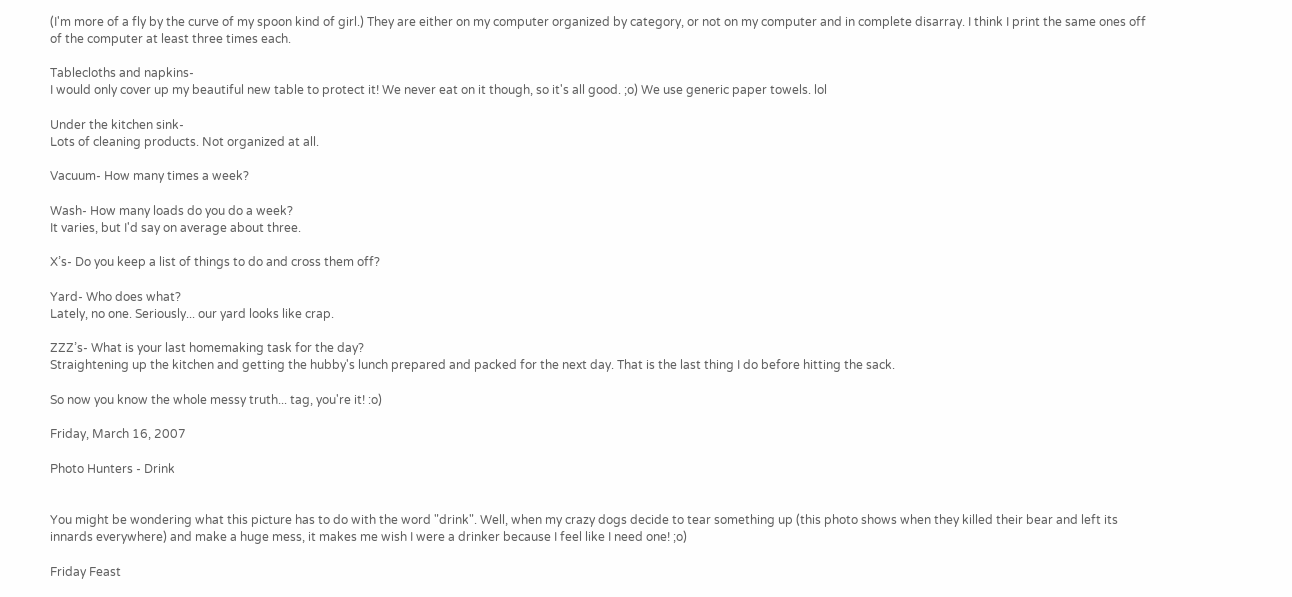(I'm more of a fly by the curve of my spoon kind of girl.) They are either on my computer organized by category, or not on my computer and in complete disarray. I think I print the same ones off of the computer at least three times each.

Tablecloths and napkins-
I would only cover up my beautiful new table to protect it! We never eat on it though, so it's all good. ;o) We use generic paper towels. lol

Under the kitchen sink-
Lots of cleaning products. Not organized at all.

Vacuum- How many times a week?

Wash- How many loads do you do a week?
It varies, but I'd say on average about three.

X’s- Do you keep a list of things to do and cross them off?

Yard- Who does what?
Lately, no one. Seriously... our yard looks like crap.

ZZZ’s- What is your last homemaking task for the day?
Straightening up the kitchen and getting the hubby's lunch prepared and packed for the next day. That is the last thing I do before hitting the sack.

So now you know the whole messy truth... tag, you're it! :o)

Friday, March 16, 2007

Photo Hunters - Drink


You might be wondering what this picture has to do with the word "drink". Well, when my crazy dogs decide to tear something up (this photo shows when they killed their bear and left its innards everywhere) and make a huge mess, it makes me wish I were a drinker because I feel like I need one! ;o)

Friday Feast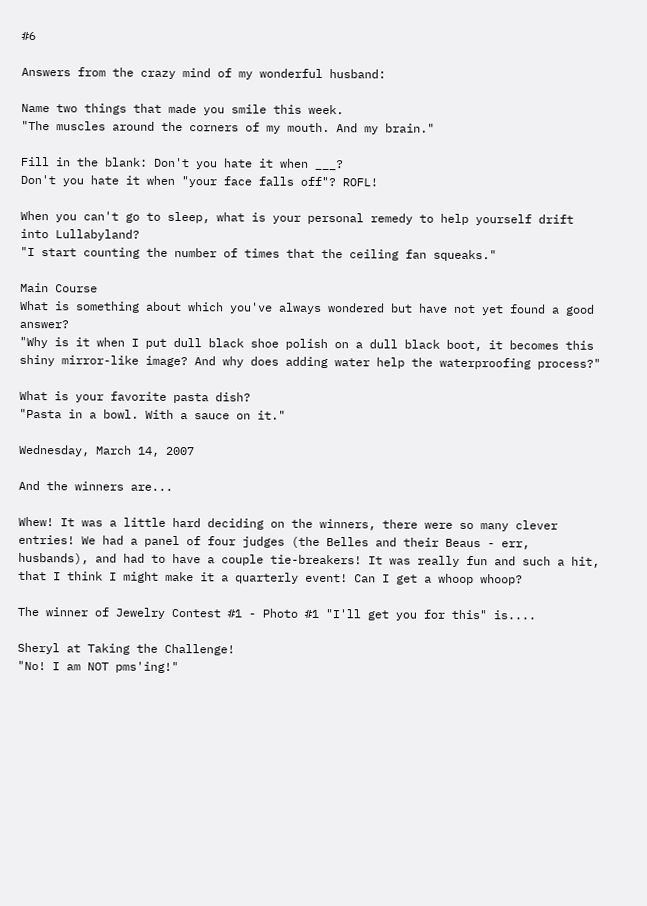#6

Answers from the crazy mind of my wonderful husband:

Name two things that made you smile this week.
"The muscles around the corners of my mouth. And my brain."

Fill in the blank: Don't you hate it when ___?
Don't you hate it when "your face falls off"? ROFL!

When you can't go to sleep, what is your personal remedy to help yourself drift into Lullabyland?
"I start counting the number of times that the ceiling fan squeaks."

Main Course
What is something about which you've always wondered but have not yet found a good answer?
"Why is it when I put dull black shoe polish on a dull black boot, it becomes this shiny mirror-like image? And why does adding water help the waterproofing process?"

What is your favorite pasta dish?
"Pasta in a bowl. With a sauce on it."

Wednesday, March 14, 2007

And the winners are...

Whew! It was a little hard deciding on the winners, there were so many clever entries! We had a panel of four judges (the Belles and their Beaus - err, husbands), and had to have a couple tie-breakers! It was really fun and such a hit, that I think I might make it a quarterly event! Can I get a whoop whoop?

The winner of Jewelry Contest #1 - Photo #1 "I'll get you for this" is....

Sheryl at Taking the Challenge!
"No! I am NOT pms'ing!"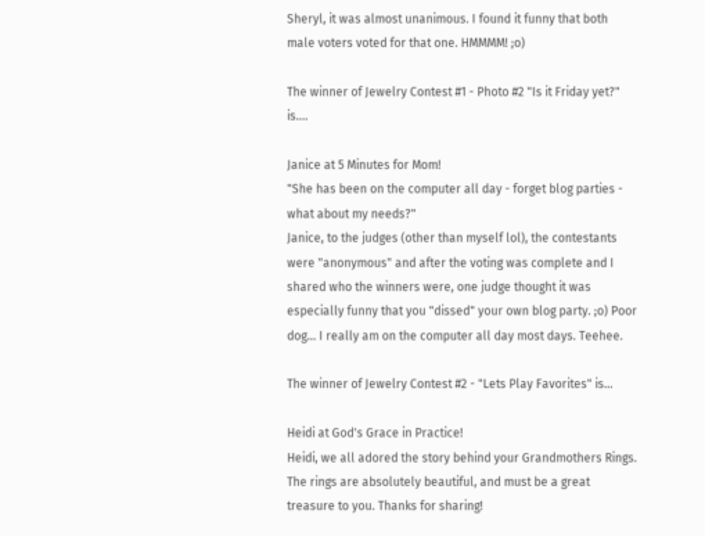Sheryl, it was almost unanimous. I found it funny that both male voters voted for that one. HMMMM! ;o)

The winner of Jewelry Contest #1 - Photo #2 "Is it Friday yet?" is....

Janice at 5 Minutes for Mom!
"She has been on the computer all day - forget blog parties - what about my needs?"
Janice, to the judges (other than myself lol), the contestants were "anonymous" and after the voting was complete and I shared who the winners were, one judge thought it was especially funny that you "dissed" your own blog party. ;o) Poor dog... I really am on the computer all day most days. Teehee.

The winner of Jewelry Contest #2 - "Lets Play Favorites" is...

Heidi at God's Grace in Practice!
Heidi, we all adored the story behind your Grandmothers Rings. The rings are absolutely beautiful, and must be a great treasure to you. Thanks for sharing!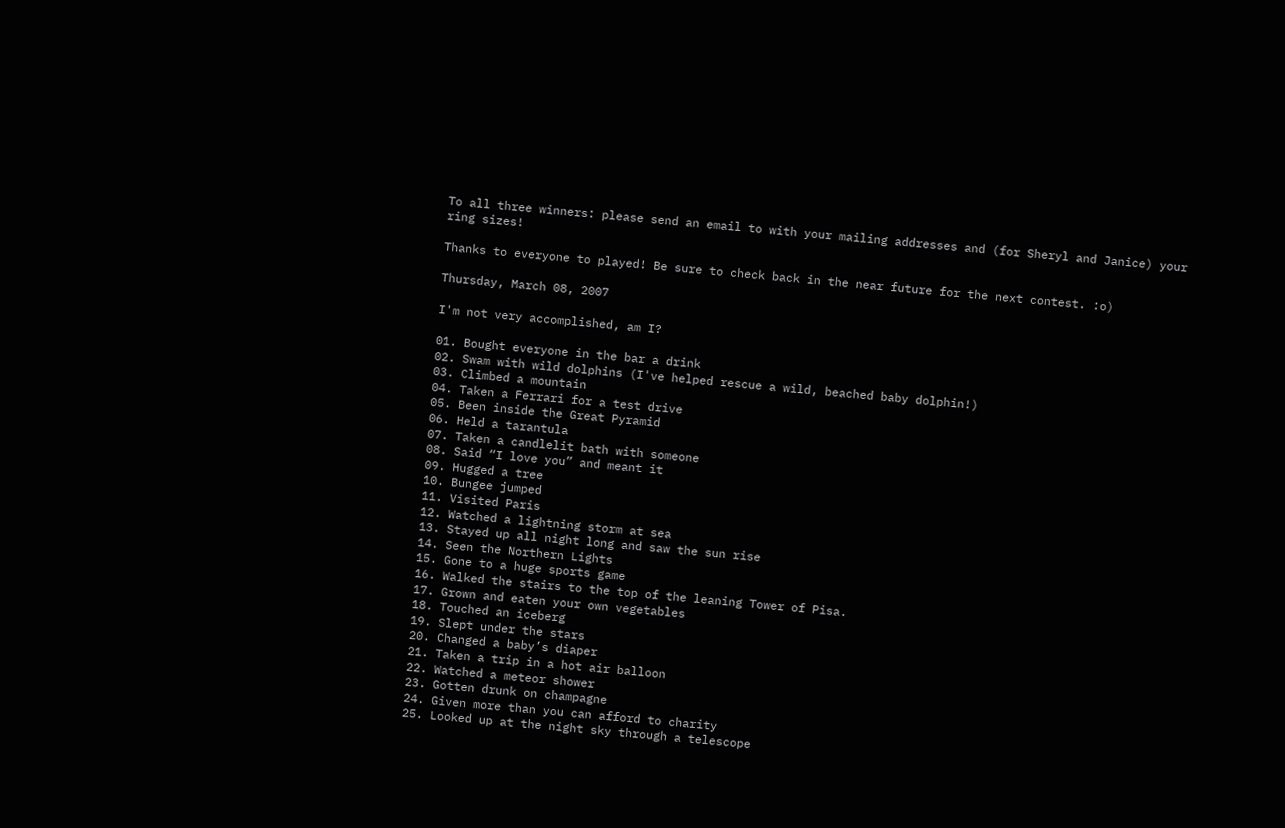To all three winners: please send an email to with your mailing addresses and (for Sheryl and Janice) your ring sizes!

Thanks to everyone to played! Be sure to check back in the near future for the next contest. :o)

Thursday, March 08, 2007

I'm not very accomplished, am I?

01. Bought everyone in the bar a drink
02. Swam with wild dolphins (I've helped rescue a wild, beached baby dolphin!)
03. Climbed a mountain
04. Taken a Ferrari for a test drive
05. Been inside the Great Pyramid
06. Held a tarantula
07. Taken a candlelit bath with someone
08. Said “I love you” and meant it
09. Hugged a tree
10. Bungee jumped
11. Visited Paris
12. Watched a lightning storm at sea
13. Stayed up all night long and saw the sun rise
14. Seen the Northern Lights
15. Gone to a huge sports game
16. Walked the stairs to the top of the leaning Tower of Pisa.
17. Grown and eaten your own vegetables
18. Touched an iceberg
19. Slept under the stars
20. Changed a baby’s diaper
21. Taken a trip in a hot air balloon
22. Watched a meteor shower
23. Gotten drunk on champagne
24. Given more than you can afford to charity
25. Looked up at the night sky through a telescope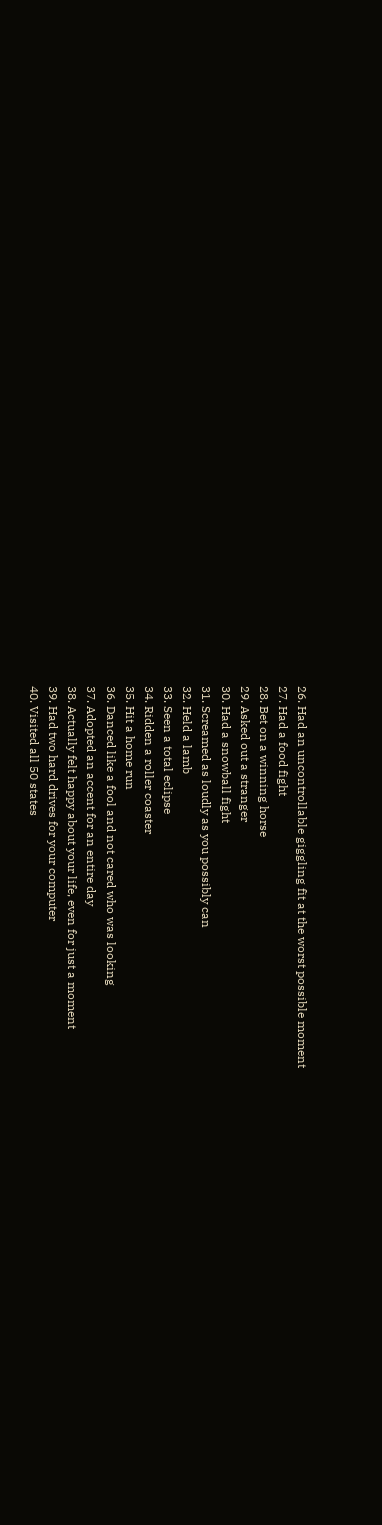26. Had an uncontrollable giggling fit at the worst possible moment
27. Had a food fight
28. Bet on a winning horse
29. Asked out a stranger
30. Had a snowball fight
31. Screamed as loudly as you possibly can
32. Held a lamb
33. Seen a total eclipse
34. Ridden a roller coaster
35. Hit a home run
36. Danced like a fool and not cared who was looking
37. Adopted an accent for an entire day
38. Actually felt happy about your life, even for just a moment
39. Had two hard drives for your computer
40. Visited all 50 states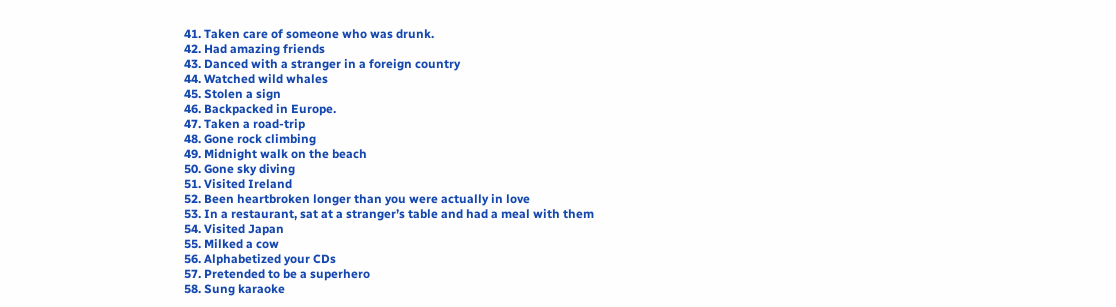41. Taken care of someone who was drunk.
42. Had amazing friends
43. Danced with a stranger in a foreign country
44. Watched wild whales
45. Stolen a sign
46. Backpacked in Europe.
47. Taken a road-trip
48. Gone rock climbing
49. Midnight walk on the beach
50. Gone sky diving
51. Visited Ireland
52. Been heartbroken longer than you were actually in love
53. In a restaurant, sat at a stranger’s table and had a meal with them
54. Visited Japan
55. Milked a cow
56. Alphabetized your CDs
57. Pretended to be a superhero
58. Sung karaoke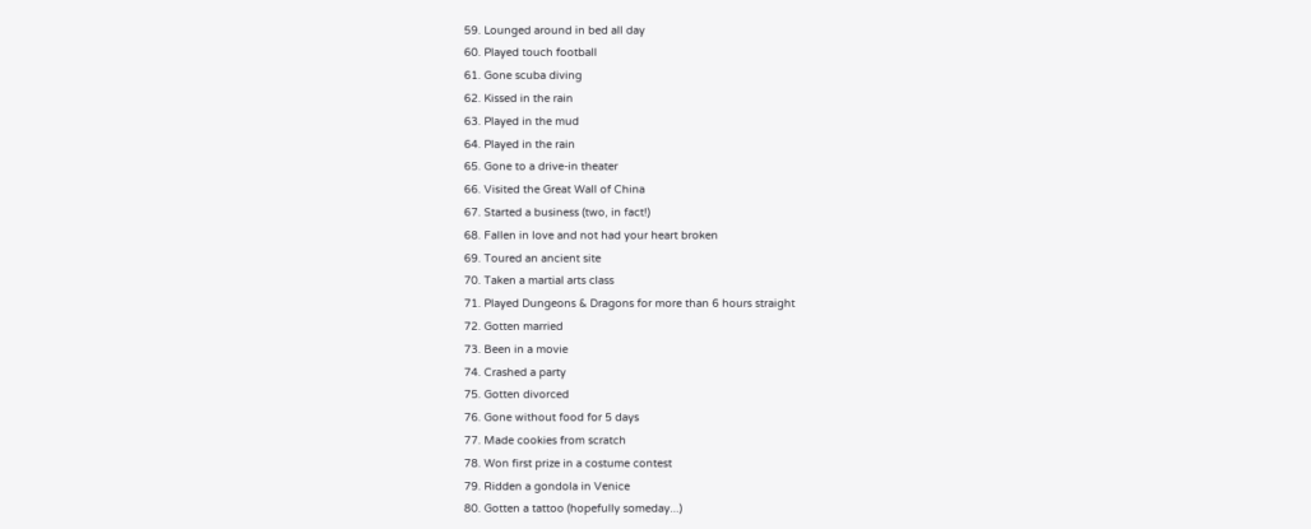59. Lounged around in bed all day
60. Played touch football
61. Gone scuba diving
62. Kissed in the rain
63. Played in the mud
64. Played in the rain
65. Gone to a drive-in theater
66. Visited the Great Wall of China
67. Started a business (two, in fact!)
68. Fallen in love and not had your heart broken
69. Toured an ancient site
70. Taken a martial arts class
71. Played Dungeons & Dragons for more than 6 hours straight
72. Gotten married
73. Been in a movie
74. Crashed a party
75. Gotten divorced
76. Gone without food for 5 days
77. Made cookies from scratch
78. Won first prize in a costume contest
79. Ridden a gondola in Venice
80. Gotten a tattoo (hopefully someday...)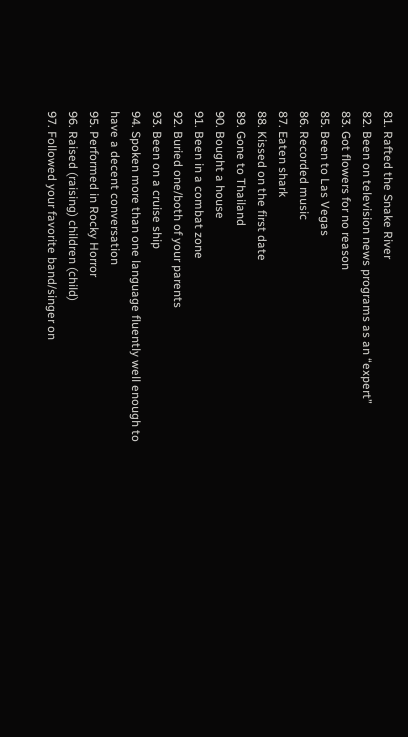81. Rafted the Snake River
82. Been on television news programs as an “expert”
83. Got flowers for no reason
85. Been to Las Vegas
86. Recorded music
87. Eaten shark
88. Kissed on the first date
89. Gone to Thailand
90. Bought a house
91. Been in a combat zone
92. Buried one/both of your parents
93. Been on a cruise ship
94. Spoken more than one language fluently well enough to have a decent conversation
95. Performed in Rocky Horror
96. Raised (raising) children (child)
97. Followed your favorite band/singer on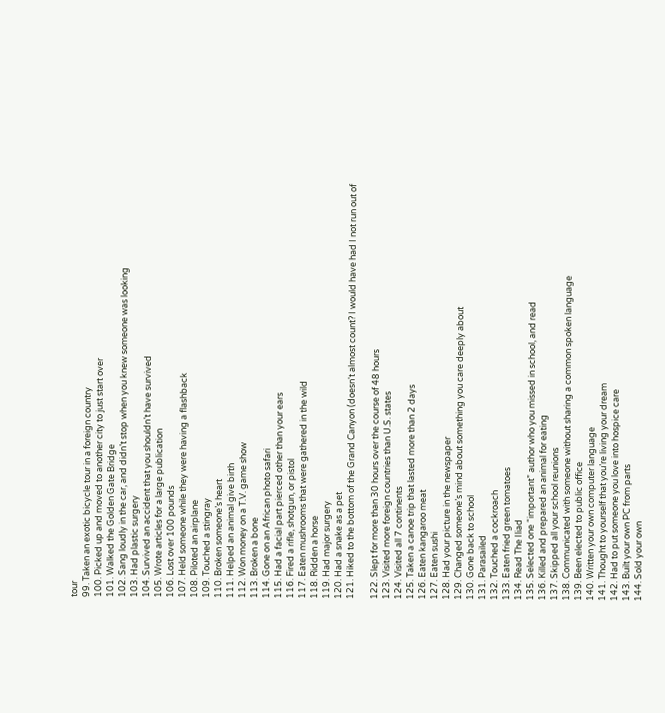tour
99. Taken an exotic bicycle tour in a foreign country
100. Picked up and moved to another city to just start over
101. Walked the Golden Gate Bridge
102. Sang loudly in the car, and didn’t stop when you knew someone was looking
103. Had plastic surgery
104. Survived an accident that you shouldn’t have survived
105. Wrote articles for a large publication
106. Lost over 100 pounds
107. Held someone while they were having a flashback
108. Piloted an airplane
109. Touched a stingray
110. Broken someone’s heart
111. Helped an animal give birth
112. Won money on a T.V. game show
113. Broken a bone
114. Gone on an African photo safari
115. Had a facial part pierced other than your ears
116. Fired a rifle, shotgun, or pistol
117. Eaten mushrooms that were gathered in the wild
118. Ridden a horse
119. Had major surgery
120. Had a snake as a pet
121. Hiked to the bottom of the Grand Canyon (doesn't almost count? I would have had I not run out of

122. Slept for more than 30 hours over the course of 48 hours
123. Visited more foreign countries than U.S. states
124. Visited all 7 continents
125. Taken a canoe trip that lasted more than 2 days
126. Eaten kangaroo meat
127. Eaten sushi
128. Had your picture in the newspaper
129. Changed someone’s mind about something you care deeply about
130. Gone back to school
131. Parasailed
132. Touched a cockroach
133. Eaten fried green tomatoes
134. Read The Iliad
135. Selected one “important” author who you missed in school, and read
136. Killed and prepared an animal for eating
137. Skipped all your school reunions
138. Communicated with someone without sharing a common spoken language
139. Been elected to public office
140. Written your own computer language
141. Thought to yourself that you’re living your dream
142. Had to put someone you love into hospice care
143. Built your own PC from parts
144. Sold your own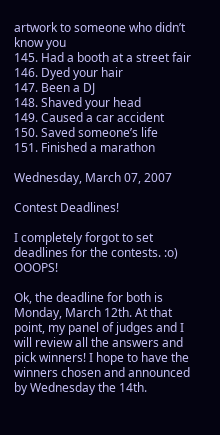artwork to someone who didn’t know you
145. Had a booth at a street fair
146. Dyed your hair
147. Been a DJ
148. Shaved your head
149. Caused a car accident
150. Saved someone’s life
151. Finished a marathon

Wednesday, March 07, 2007

Contest Deadlines!

I completely forgot to set deadlines for the contests. :o) OOOPS!

Ok, the deadline for both is Monday, March 12th. At that point, my panel of judges and I will review all the answers and pick winners! I hope to have the winners chosen and announced by Wednesday the 14th.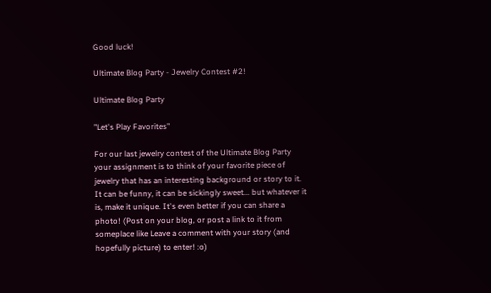Good luck!

Ultimate Blog Party - Jewelry Contest #2!

Ultimate Blog Party

"Let's Play Favorites"

For our last jewelry contest of the Ultimate Blog Party your assignment is to think of your favorite piece of jewelry that has an interesting background or story to it. It can be funny, it can be sickingly sweet... but whatever it is, make it unique. It's even better if you can share a photo! (Post on your blog, or post a link to it from someplace like Leave a comment with your story (and hopefully picture) to enter! :o)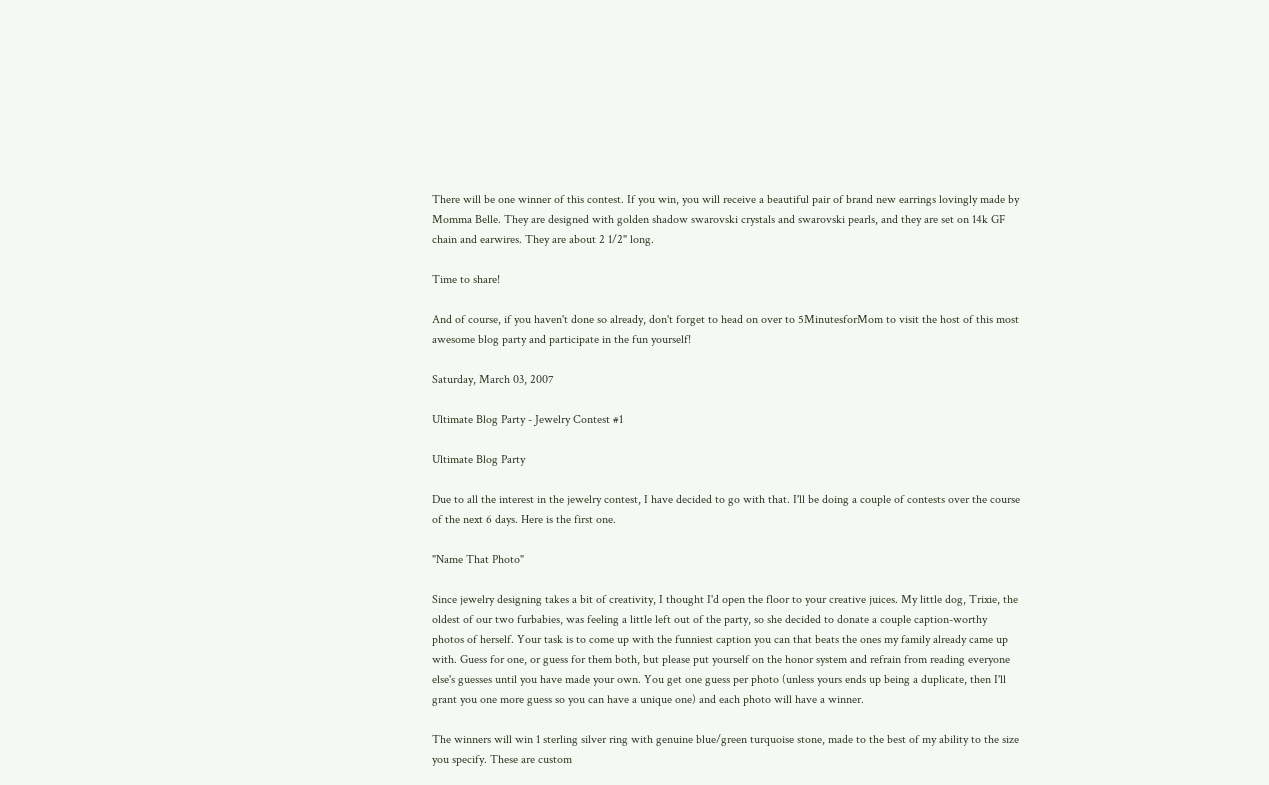There will be one winner of this contest. If you win, you will receive a beautiful pair of brand new earrings lovingly made by Momma Belle. They are designed with golden shadow swarovski crystals and swarovski pearls, and they are set on 14k GF chain and earwires. They are about 2 1/2" long.

Time to share!

And of course, if you haven't done so already, don't forget to head on over to 5MinutesforMom to visit the host of this most awesome blog party and participate in the fun yourself!

Saturday, March 03, 2007

Ultimate Blog Party - Jewelry Contest #1

Ultimate Blog Party

Due to all the interest in the jewelry contest, I have decided to go with that. I'll be doing a couple of contests over the course of the next 6 days. Here is the first one.

"Name That Photo"

Since jewelry designing takes a bit of creativity, I thought I'd open the floor to your creative juices. My little dog, Trixie, the oldest of our two furbabies, was feeling a little left out of the party, so she decided to donate a couple caption-worthy photos of herself. Your task is to come up with the funniest caption you can that beats the ones my family already came up with. Guess for one, or guess for them both, but please put yourself on the honor system and refrain from reading everyone else's guesses until you have made your own. You get one guess per photo (unless yours ends up being a duplicate, then I'll grant you one more guess so you can have a unique one) and each photo will have a winner.

The winners will win 1 sterling silver ring with genuine blue/green turquoise stone, made to the best of my ability to the size you specify. These are custom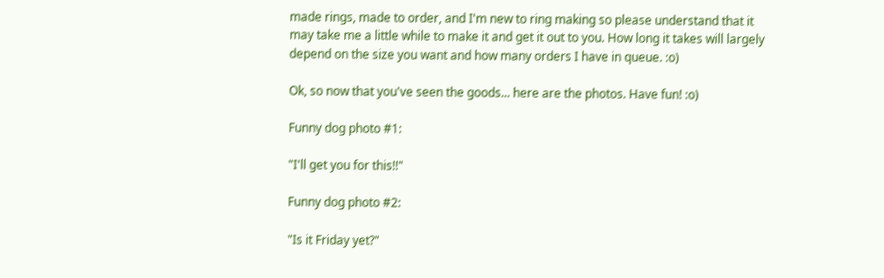made rings, made to order, and I'm new to ring making so please understand that it may take me a little while to make it and get it out to you. How long it takes will largely depend on the size you want and how many orders I have in queue. :o)

Ok, so now that you've seen the goods... here are the photos. Have fun! :o)

Funny dog photo #1:

"I'll get you for this!!"

Funny dog photo #2:

"Is it Friday yet?"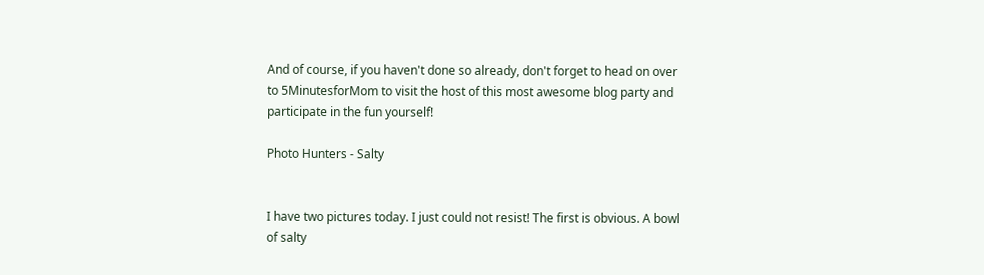And of course, if you haven't done so already, don't forget to head on over to 5MinutesforMom to visit the host of this most awesome blog party and participate in the fun yourself!

Photo Hunters - Salty


I have two pictures today. I just could not resist! The first is obvious. A bowl of salty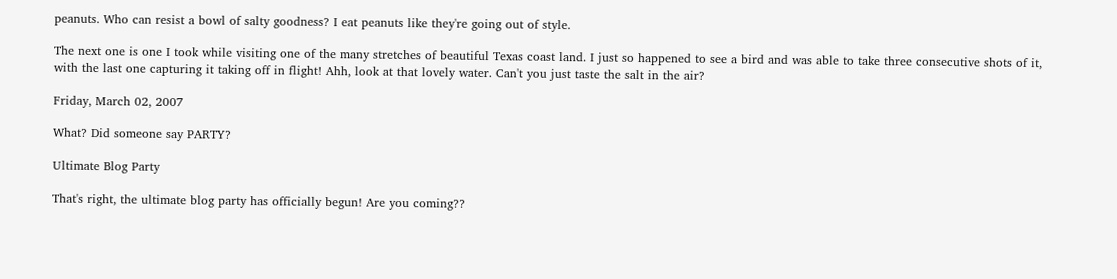peanuts. Who can resist a bowl of salty goodness? I eat peanuts like they're going out of style.

The next one is one I took while visiting one of the many stretches of beautiful Texas coast land. I just so happened to see a bird and was able to take three consecutive shots of it, with the last one capturing it taking off in flight! Ahh, look at that lovely water. Can't you just taste the salt in the air?

Friday, March 02, 2007

What? Did someone say PARTY?

Ultimate Blog Party

That's right, the ultimate blog party has officially begun! Are you coming??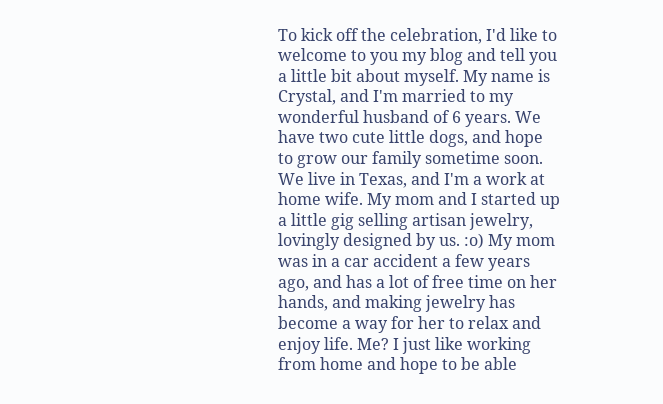To kick off the celebration, I'd like to welcome to you my blog and tell you a little bit about myself. My name is Crystal, and I'm married to my wonderful husband of 6 years. We have two cute little dogs, and hope to grow our family sometime soon. We live in Texas, and I'm a work at home wife. My mom and I started up a little gig selling artisan jewelry, lovingly designed by us. :o) My mom was in a car accident a few years ago, and has a lot of free time on her hands, and making jewelry has become a way for her to relax and enjoy life. Me? I just like working from home and hope to be able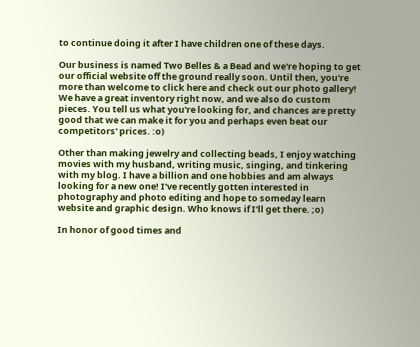to continue doing it after I have children one of these days.

Our business is named Two Belles & a Bead and we're hoping to get our official website off the ground really soon. Until then, you're more than welcome to click here and check out our photo gallery! We have a great inventory right now, and we also do custom pieces. You tell us what you're looking for, and chances are pretty good that we can make it for you and perhaps even beat our competitors' prices. :o)

Other than making jewelry and collecting beads, I enjoy watching movies with my husband, writing music, singing, and tinkering with my blog. I have a billion and one hobbies and am always looking for a new one! I've recently gotten interested in photography and photo editing and hope to someday learn website and graphic design. Who knows if I'll get there. ;o)

In honor of good times and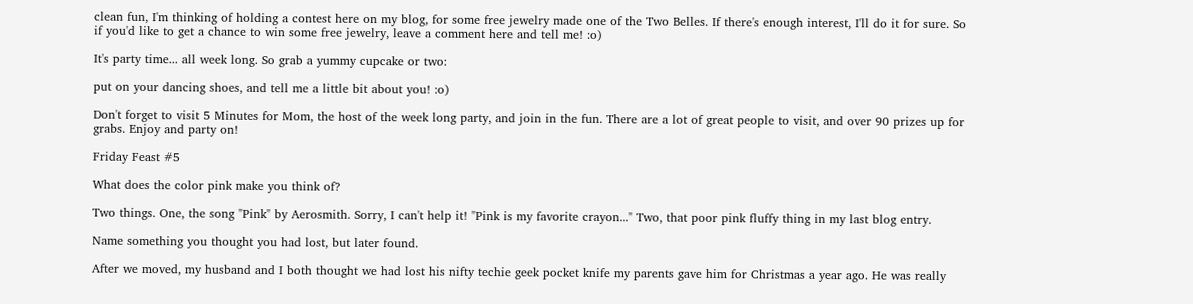clean fun, I'm thinking of holding a contest here on my blog, for some free jewelry made one of the Two Belles. If there's enough interest, I'll do it for sure. So if you'd like to get a chance to win some free jewelry, leave a comment here and tell me! :o)

It's party time... all week long. So grab a yummy cupcake or two:

put on your dancing shoes, and tell me a little bit about you! :o)

Don't forget to visit 5 Minutes for Mom, the host of the week long party, and join in the fun. There are a lot of great people to visit, and over 90 prizes up for grabs. Enjoy and party on!

Friday Feast #5

What does the color pink make you think of?

Two things. One, the song "Pink" by Aerosmith. Sorry, I can't help it! "Pink is my favorite crayon..." Two, that poor pink fluffy thing in my last blog entry.

Name something you thought you had lost, but later found.

After we moved, my husband and I both thought we had lost his nifty techie geek pocket knife my parents gave him for Christmas a year ago. He was really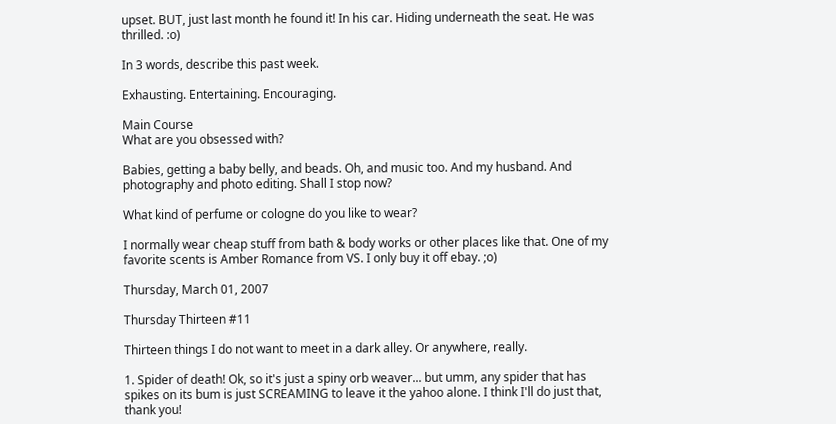upset. BUT, just last month he found it! In his car. Hiding underneath the seat. He was thrilled. :o)

In 3 words, describe this past week.

Exhausting. Entertaining. Encouraging.

Main Course
What are you obsessed with?

Babies, getting a baby belly, and beads. Oh, and music too. And my husband. And photography and photo editing. Shall I stop now?

What kind of perfume or cologne do you like to wear?

I normally wear cheap stuff from bath & body works or other places like that. One of my favorite scents is Amber Romance from VS. I only buy it off ebay. ;o)

Thursday, March 01, 2007

Thursday Thirteen #11

Thirteen things I do not want to meet in a dark alley. Or anywhere, really.

1. Spider of death! Ok, so it's just a spiny orb weaver... but umm, any spider that has spikes on its bum is just SCREAMING to leave it the yahoo alone. I think I'll do just that, thank you!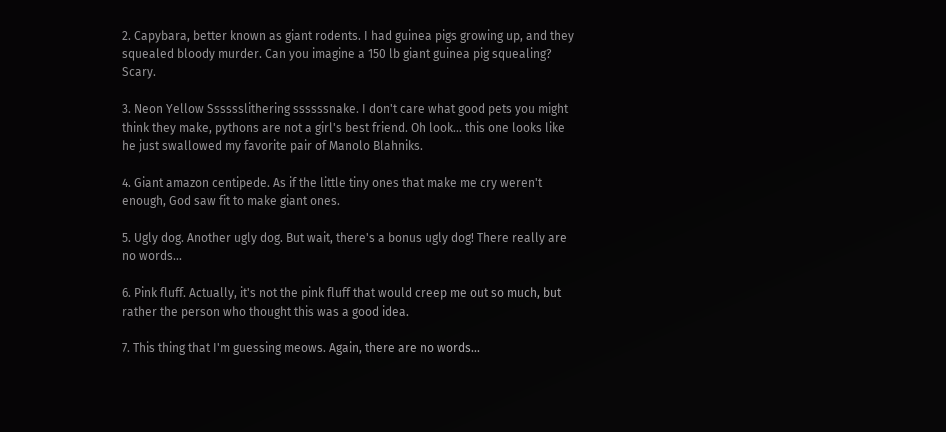2. Capybara, better known as giant rodents. I had guinea pigs growing up, and they squealed bloody murder. Can you imagine a 150 lb giant guinea pig squealing? Scary.

3. Neon Yellow Sssssslithering ssssssnake. I don't care what good pets you might think they make, pythons are not a girl's best friend. Oh look... this one looks like he just swallowed my favorite pair of Manolo Blahniks.

4. Giant amazon centipede. As if the little tiny ones that make me cry weren't enough, God saw fit to make giant ones.

5. Ugly dog. Another ugly dog. But wait, there's a bonus ugly dog! There really are no words...

6. Pink fluff. Actually, it's not the pink fluff that would creep me out so much, but rather the person who thought this was a good idea.

7. This thing that I'm guessing meows. Again, there are no words...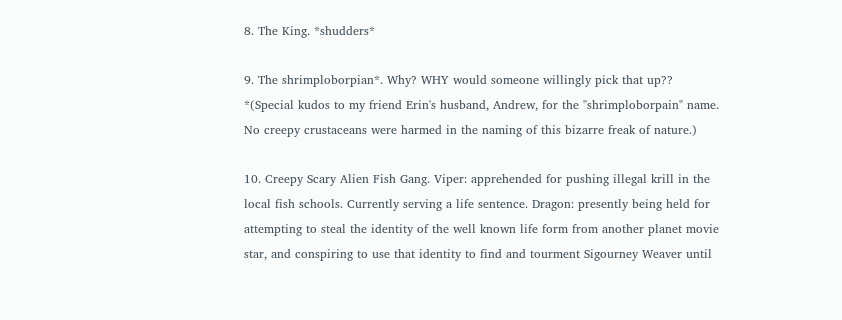8. The King. *shudders*

9. The shrimploborpian*. Why? WHY would someone willingly pick that up??
*(Special kudos to my friend Erin's husband, Andrew, for the "shrimploborpain" name. No creepy crustaceans were harmed in the naming of this bizarre freak of nature.)

10. Creepy Scary Alien Fish Gang. Viper: apprehended for pushing illegal krill in the local fish schools. Currently serving a life sentence. Dragon: presently being held for attempting to steal the identity of the well known life form from another planet movie star, and conspiring to use that identity to find and tourment Sigourney Weaver until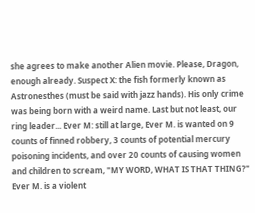she agrees to make another Alien movie. Please, Dragon, enough already. Suspect X: the fish formerly known as Astronesthes (must be said with jazz hands). His only crime was being born with a weird name. Last but not least, our ring leader... Ever M: still at large, Ever M. is wanted on 9 counts of finned robbery, 3 counts of potential mercury poisoning incidents, and over 20 counts of causing women and children to scream, "MY WORD, WHAT IS THAT THING?" Ever M. is a violent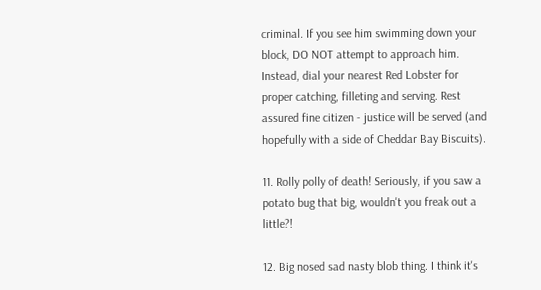criminal. If you see him swimming down your block, DO NOT attempt to approach him. Instead, dial your nearest Red Lobster for proper catching, filleting and serving. Rest assured fine citizen - justice will be served (and hopefully with a side of Cheddar Bay Biscuits).

11. Rolly polly of death! Seriously, if you saw a potato bug that big, wouldn't you freak out a little?!

12. Big nosed sad nasty blob thing. I think it's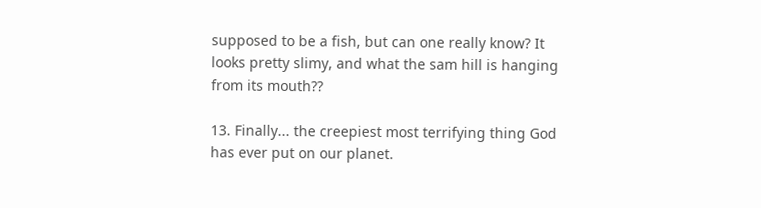supposed to be a fish, but can one really know? It looks pretty slimy, and what the sam hill is hanging from its mouth??

13. Finally... the creepiest most terrifying thing God has ever put on our planet.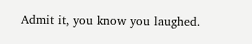Admit it, you know you laughed.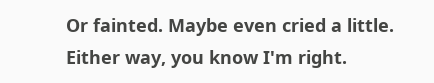Or fainted. Maybe even cried a little. Either way, you know I'm right.